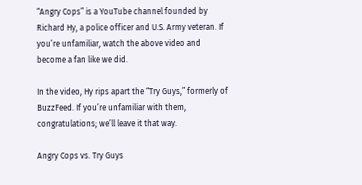“Angry Cops” is a YouTube channel founded by Richard Hy, a police officer and U.S. Army veteran. If you’re unfamiliar, watch the above video and become a fan like we did.

In the video, Hy rips apart the “Try Guys,” formerly of BuzzFeed. If you’re unfamiliar with them, congratulations; we’ll leave it that way.

Angry Cops vs. Try Guys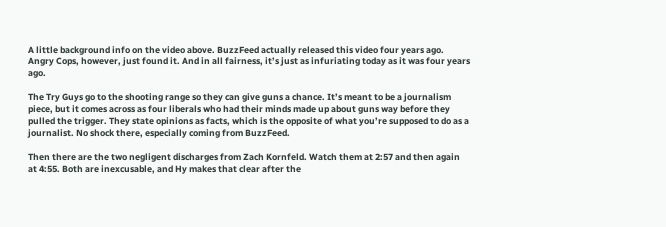A little background info on the video above. BuzzFeed actually released this video four years ago. Angry Cops, however, just found it. And in all fairness, it’s just as infuriating today as it was four years ago.

The Try Guys go to the shooting range so they can give guns a chance. It’s meant to be a journalism piece, but it comes across as four liberals who had their minds made up about guns way before they pulled the trigger. They state opinions as facts, which is the opposite of what you’re supposed to do as a journalist. No shock there, especially coming from BuzzFeed.

Then there are the two negligent discharges from Zach Kornfeld. Watch them at 2:57 and then again at 4:55. Both are inexcusable, and Hy makes that clear after the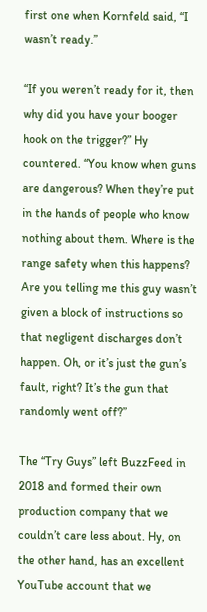first one when Kornfeld said, “I wasn’t ready.”

“If you weren’t ready for it, then why did you have your booger hook on the trigger?” Hy countered. “You know when guns are dangerous? When they’re put in the hands of people who know nothing about them. Where is the range safety when this happens? Are you telling me this guy wasn’t given a block of instructions so that negligent discharges don’t happen. Oh, or it’s just the gun’s fault, right? It’s the gun that randomly went off?”

The “Try Guys” left BuzzFeed in 2018 and formed their own production company that we couldn’t care less about. Hy, on the other hand, has an excellent YouTube account that we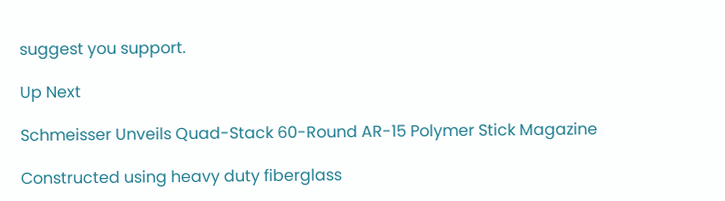suggest you support.

Up Next

Schmeisser Unveils Quad-Stack 60-Round AR-15 Polymer Stick Magazine

Constructed using heavy duty fiberglass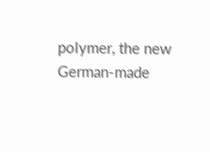polymer, the new German-made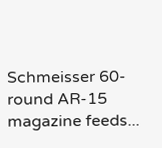Schmeisser 60-round AR-15 magazine feeds...